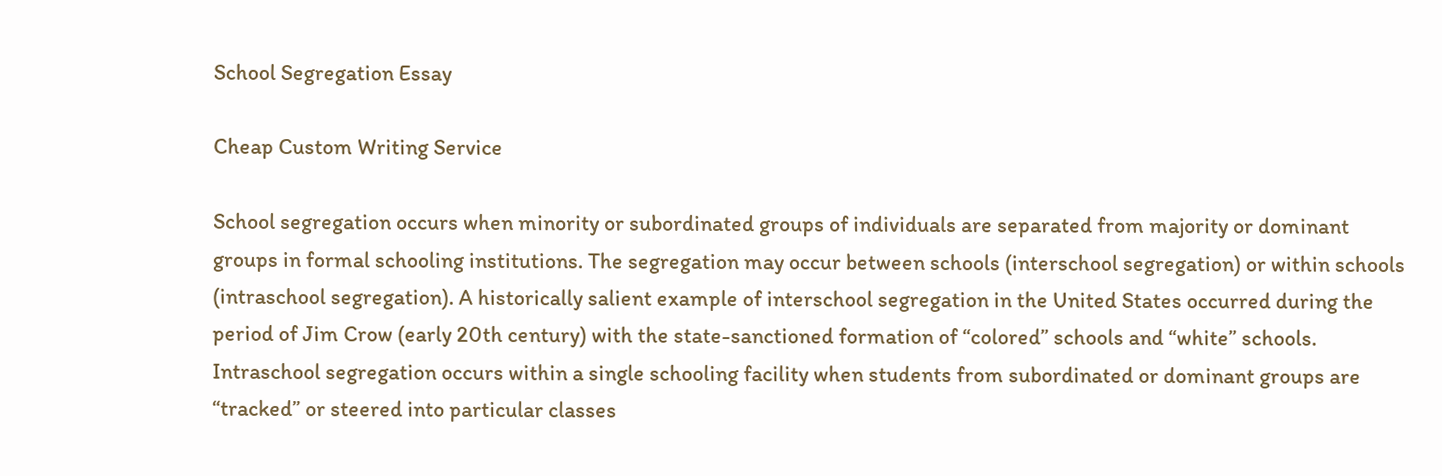School Segregation Essay

Cheap Custom Writing Service

School segregation occurs when minority or subordinated groups of individuals are separated from majority or dominant groups in formal schooling institutions. The segregation may occur between schools (interschool segregation) or within schools (intraschool segregation). A historically salient example of interschool segregation in the United States occurred during the period of Jim Crow (early 20th century) with the state-sanctioned formation of “colored” schools and “white” schools. Intraschool segregation occurs within a single schooling facility when students from subordinated or dominant groups are “tracked” or steered into particular classes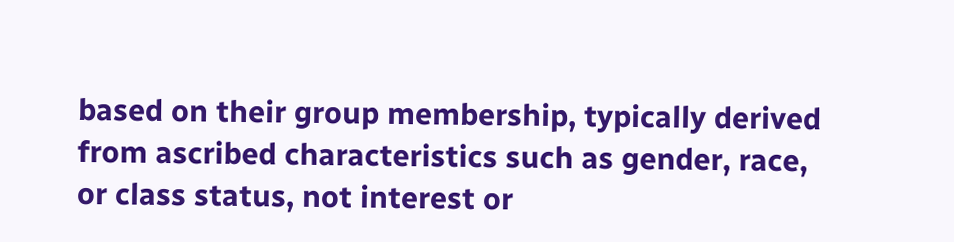based on their group membership, typically derived from ascribed characteristics such as gender, race, or class status, not interest or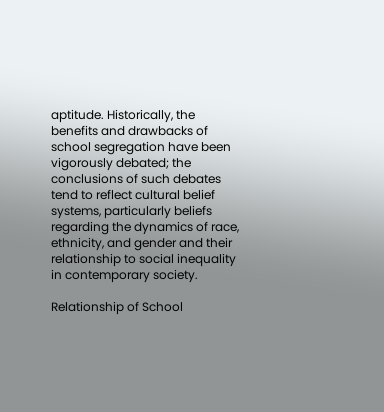aptitude. Historically, the benefits and drawbacks of school segregation have been vigorously debated; the conclusions of such debates tend to reflect cultural belief systems, particularly beliefs regarding the dynamics of race, ethnicity, and gender and their relationship to social inequality in contemporary society.

Relationship of School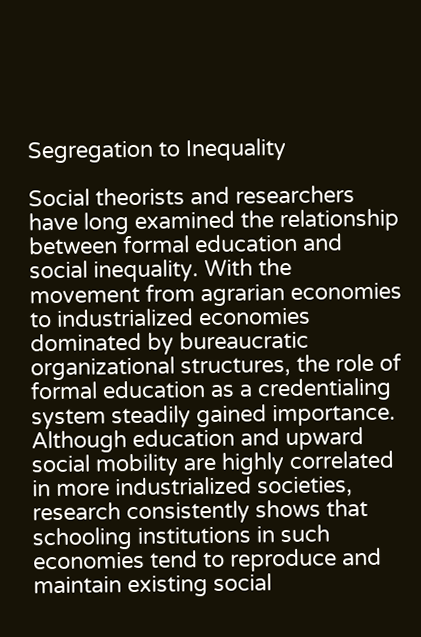Segregation to Inequality

Social theorists and researchers have long examined the relationship between formal education and social inequality. With the movement from agrarian economies to industrialized economies dominated by bureaucratic organizational structures, the role of formal education as a credentialing system steadily gained importance. Although education and upward social mobility are highly correlated in more industrialized societies, research consistently shows that schooling institutions in such economies tend to reproduce and maintain existing social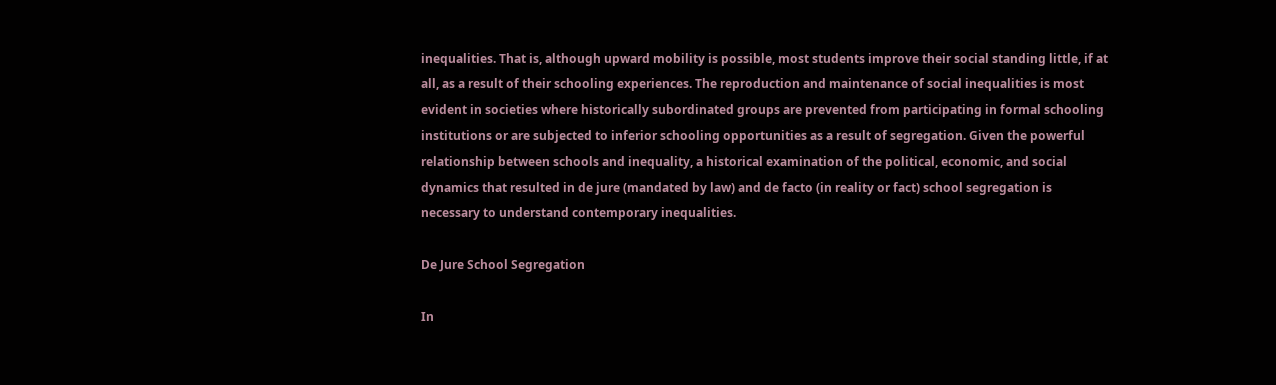inequalities. That is, although upward mobility is possible, most students improve their social standing little, if at all, as a result of their schooling experiences. The reproduction and maintenance of social inequalities is most evident in societies where historically subordinated groups are prevented from participating in formal schooling institutions or are subjected to inferior schooling opportunities as a result of segregation. Given the powerful relationship between schools and inequality, a historical examination of the political, economic, and social dynamics that resulted in de jure (mandated by law) and de facto (in reality or fact) school segregation is necessary to understand contemporary inequalities.

De Jure School Segregation

In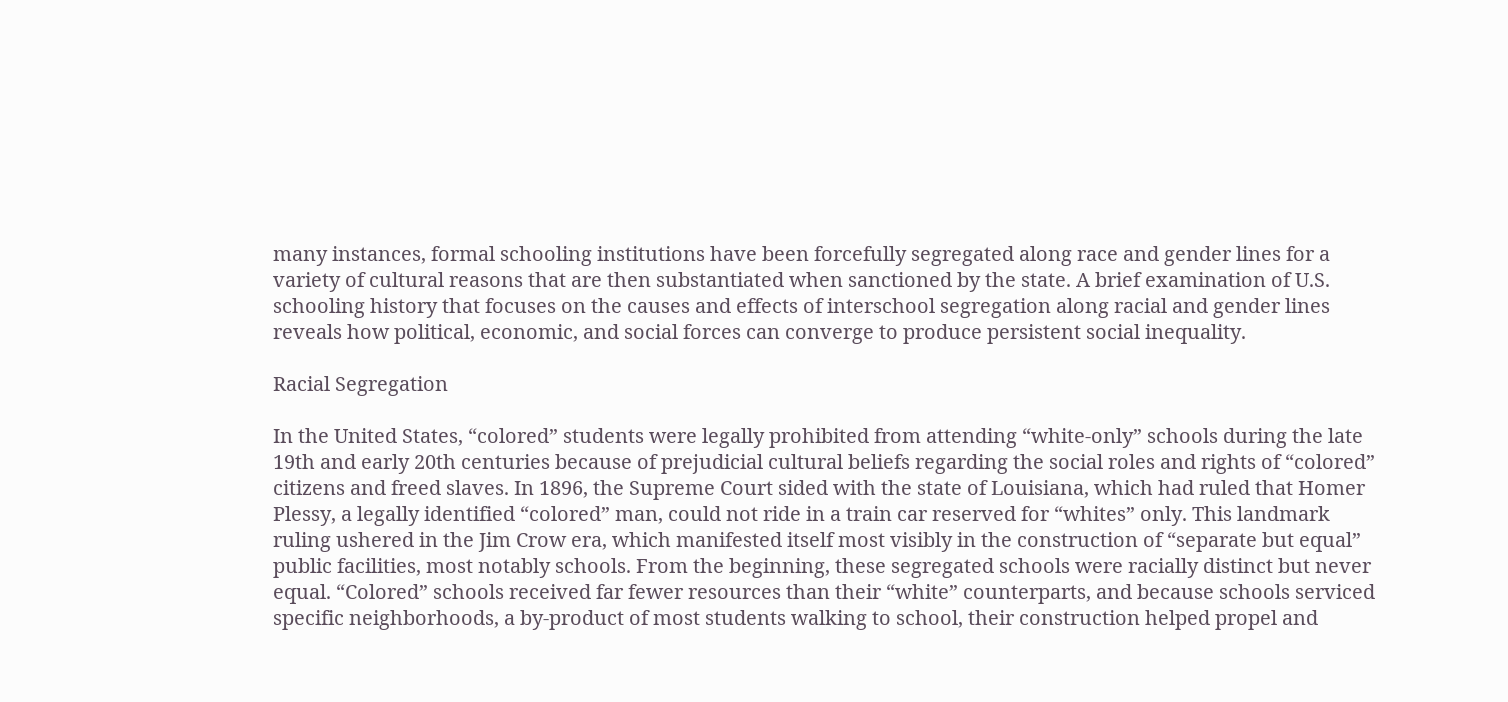many instances, formal schooling institutions have been forcefully segregated along race and gender lines for a variety of cultural reasons that are then substantiated when sanctioned by the state. A brief examination of U.S. schooling history that focuses on the causes and effects of interschool segregation along racial and gender lines reveals how political, economic, and social forces can converge to produce persistent social inequality.

Racial Segregation

In the United States, “colored” students were legally prohibited from attending “white-only” schools during the late 19th and early 20th centuries because of prejudicial cultural beliefs regarding the social roles and rights of “colored” citizens and freed slaves. In 1896, the Supreme Court sided with the state of Louisiana, which had ruled that Homer Plessy, a legally identified “colored” man, could not ride in a train car reserved for “whites” only. This landmark ruling ushered in the Jim Crow era, which manifested itself most visibly in the construction of “separate but equal” public facilities, most notably schools. From the beginning, these segregated schools were racially distinct but never equal. “Colored” schools received far fewer resources than their “white” counterparts, and because schools serviced specific neighborhoods, a by-product of most students walking to school, their construction helped propel and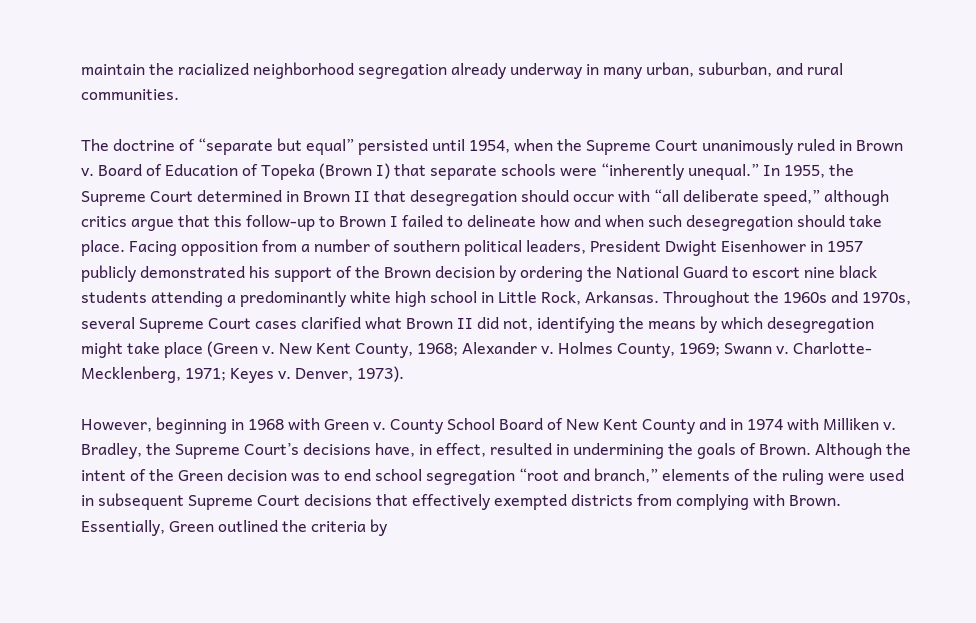maintain the racialized neighborhood segregation already underway in many urban, suburban, and rural communities.

The doctrine of “separate but equal” persisted until 1954, when the Supreme Court unanimously ruled in Brown v. Board of Education of Topeka (Brown I) that separate schools were “inherently unequal.” In 1955, the Supreme Court determined in Brown II that desegregation should occur with “all deliberate speed,” although critics argue that this follow-up to Brown I failed to delineate how and when such desegregation should take place. Facing opposition from a number of southern political leaders, President Dwight Eisenhower in 1957 publicly demonstrated his support of the Brown decision by ordering the National Guard to escort nine black students attending a predominantly white high school in Little Rock, Arkansas. Throughout the 1960s and 1970s, several Supreme Court cases clarified what Brown II did not, identifying the means by which desegregation might take place (Green v. New Kent County, 1968; Alexander v. Holmes County, 1969; Swann v. Charlotte-Mecklenberg, 1971; Keyes v. Denver, 1973).

However, beginning in 1968 with Green v. County School Board of New Kent County and in 1974 with Milliken v. Bradley, the Supreme Court’s decisions have, in effect, resulted in undermining the goals of Brown. Although the intent of the Green decision was to end school segregation “root and branch,” elements of the ruling were used in subsequent Supreme Court decisions that effectively exempted districts from complying with Brown. Essentially, Green outlined the criteria by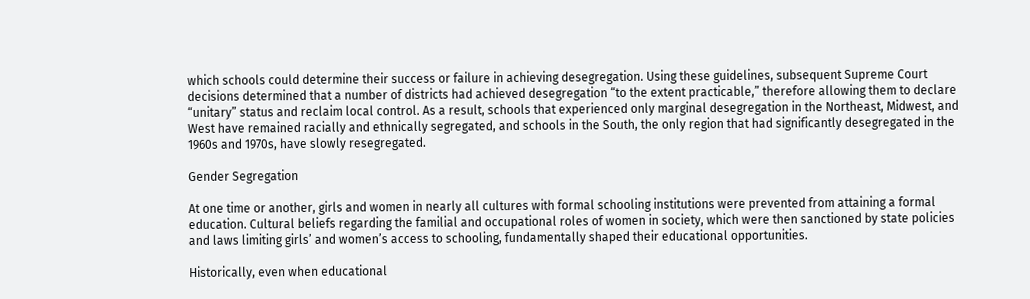which schools could determine their success or failure in achieving desegregation. Using these guidelines, subsequent Supreme Court decisions determined that a number of districts had achieved desegregation “to the extent practicable,” therefore allowing them to declare “unitary” status and reclaim local control. As a result, schools that experienced only marginal desegregation in the Northeast, Midwest, and West have remained racially and ethnically segregated, and schools in the South, the only region that had significantly desegregated in the 1960s and 1970s, have slowly resegregated.

Gender Segregation

At one time or another, girls and women in nearly all cultures with formal schooling institutions were prevented from attaining a formal education. Cultural beliefs regarding the familial and occupational roles of women in society, which were then sanctioned by state policies and laws limiting girls’ and women’s access to schooling, fundamentally shaped their educational opportunities.

Historically, even when educational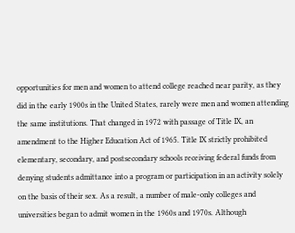opportunities for men and women to attend college reached near parity, as they did in the early 1900s in the United States, rarely were men and women attending the same institutions. That changed in 1972 with passage of Title IX, an amendment to the Higher Education Act of 1965. Title IX strictly prohibited elementary, secondary, and postsecondary schools receiving federal funds from denying students admittance into a program or participation in an activity solely on the basis of their sex. As a result, a number of male-only colleges and universities began to admit women in the 1960s and 1970s. Although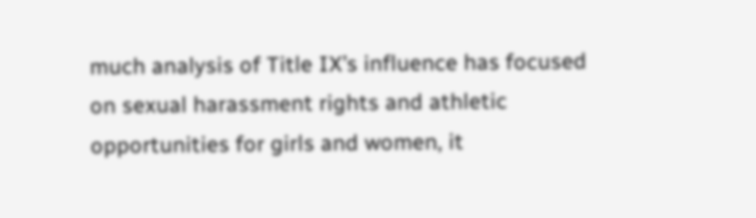much analysis of Title IX’s influence has focused on sexual harassment rights and athletic opportunities for girls and women, it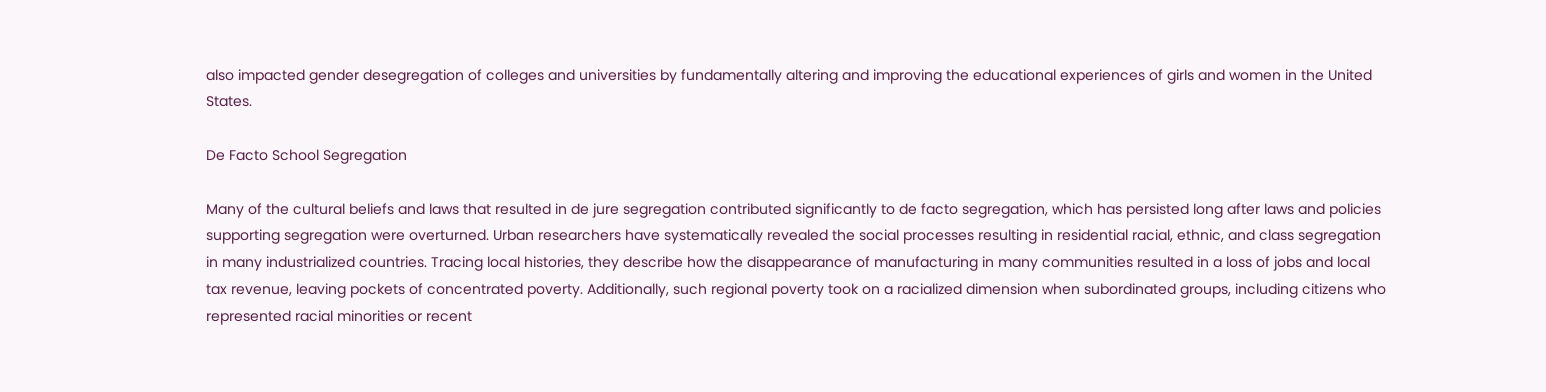also impacted gender desegregation of colleges and universities by fundamentally altering and improving the educational experiences of girls and women in the United States.

De Facto School Segregation

Many of the cultural beliefs and laws that resulted in de jure segregation contributed significantly to de facto segregation, which has persisted long after laws and policies supporting segregation were overturned. Urban researchers have systematically revealed the social processes resulting in residential racial, ethnic, and class segregation in many industrialized countries. Tracing local histories, they describe how the disappearance of manufacturing in many communities resulted in a loss of jobs and local tax revenue, leaving pockets of concentrated poverty. Additionally, such regional poverty took on a racialized dimension when subordinated groups, including citizens who represented racial minorities or recent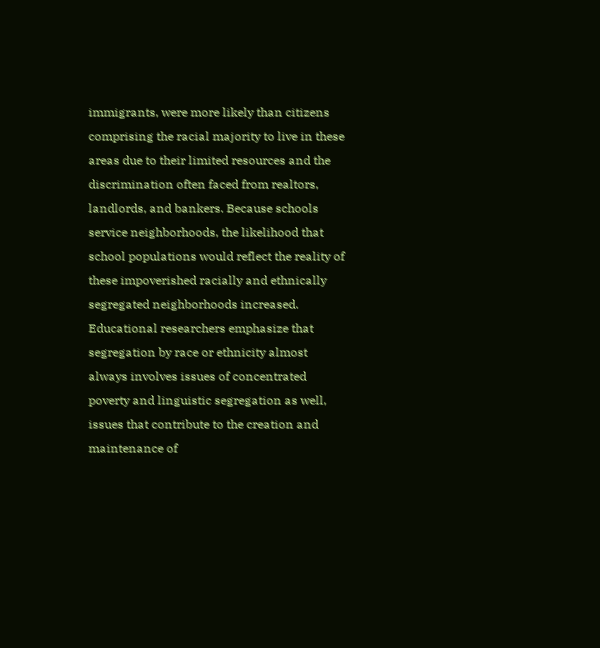immigrants, were more likely than citizens comprising the racial majority to live in these areas due to their limited resources and the discrimination often faced from realtors, landlords, and bankers. Because schools service neighborhoods, the likelihood that school populations would reflect the reality of these impoverished racially and ethnically segregated neighborhoods increased. Educational researchers emphasize that segregation by race or ethnicity almost always involves issues of concentrated poverty and linguistic segregation as well, issues that contribute to the creation and maintenance of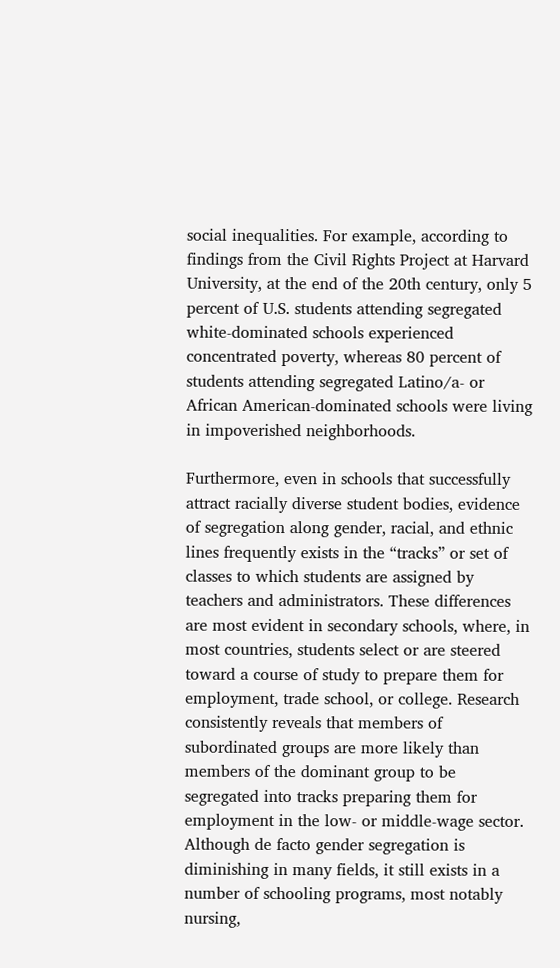social inequalities. For example, according to findings from the Civil Rights Project at Harvard University, at the end of the 20th century, only 5 percent of U.S. students attending segregated white-dominated schools experienced concentrated poverty, whereas 80 percent of students attending segregated Latino/a- or African American-dominated schools were living in impoverished neighborhoods.

Furthermore, even in schools that successfully attract racially diverse student bodies, evidence of segregation along gender, racial, and ethnic lines frequently exists in the “tracks” or set of classes to which students are assigned by teachers and administrators. These differences are most evident in secondary schools, where, in most countries, students select or are steered toward a course of study to prepare them for employment, trade school, or college. Research consistently reveals that members of subordinated groups are more likely than members of the dominant group to be segregated into tracks preparing them for employment in the low- or middle-wage sector. Although de facto gender segregation is diminishing in many fields, it still exists in a number of schooling programs, most notably nursing,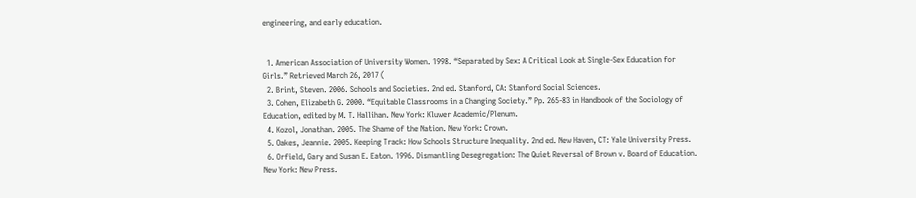engineering, and early education.


  1. American Association of University Women. 1998. “Separated by Sex: A Critical Look at Single-Sex Education for Girls.” Retrieved March 26, 2017 (
  2. Brint, Steven. 2006. Schools and Societies. 2nd ed. Stanford, CA: Stanford Social Sciences.
  3. Cohen, Elizabeth G. 2000. “Equitable Classrooms in a Changing Society.” Pp. 265-83 in Handbook of the Sociology of Education, edited by M. T. Hallihan. New York: Kluwer Academic/Plenum.
  4. Kozol, Jonathan. 2005. The Shame of the Nation. New York: Crown.
  5. Oakes, Jeannie. 2005. Keeping Track: How Schools Structure Inequality. 2nd ed. New Haven, CT: Yale University Press.
  6. Orfield, Gary and Susan E. Eaton. 1996. Dismantling Desegregation: The Quiet Reversal of Brown v. Board of Education. New York: New Press.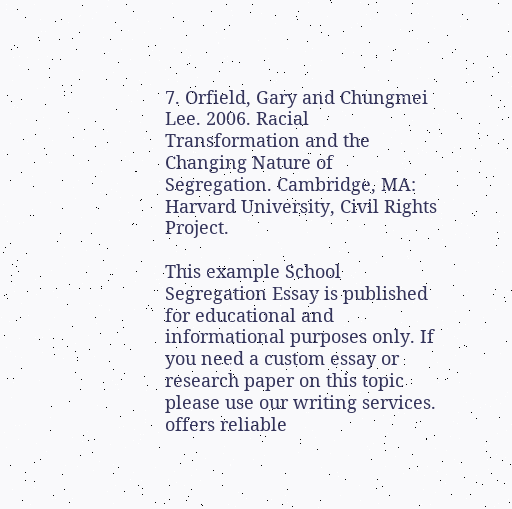7. Orfield, Gary and Chungmei Lee. 2006. Racial Transformation and the Changing Nature of Segregation. Cambridge, MA: Harvard University, Civil Rights Project.

This example School Segregation Essay is published for educational and informational purposes only. If you need a custom essay or research paper on this topic please use our writing services. offers reliable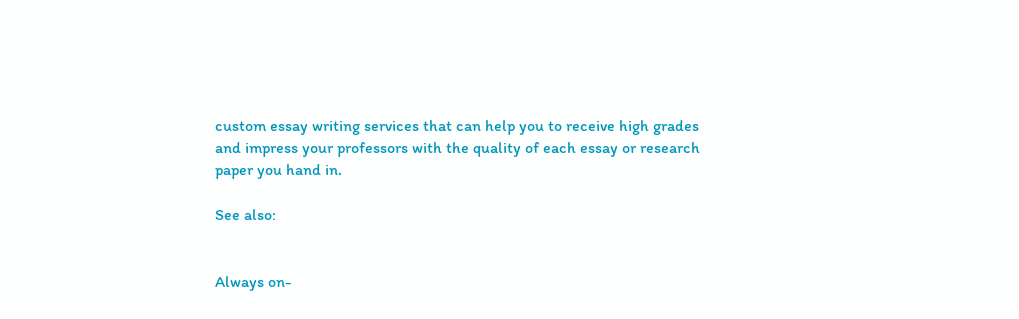custom essay writing services that can help you to receive high grades and impress your professors with the quality of each essay or research paper you hand in.

See also:


Always on-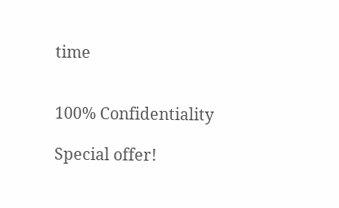time


100% Confidentiality

Special offer!